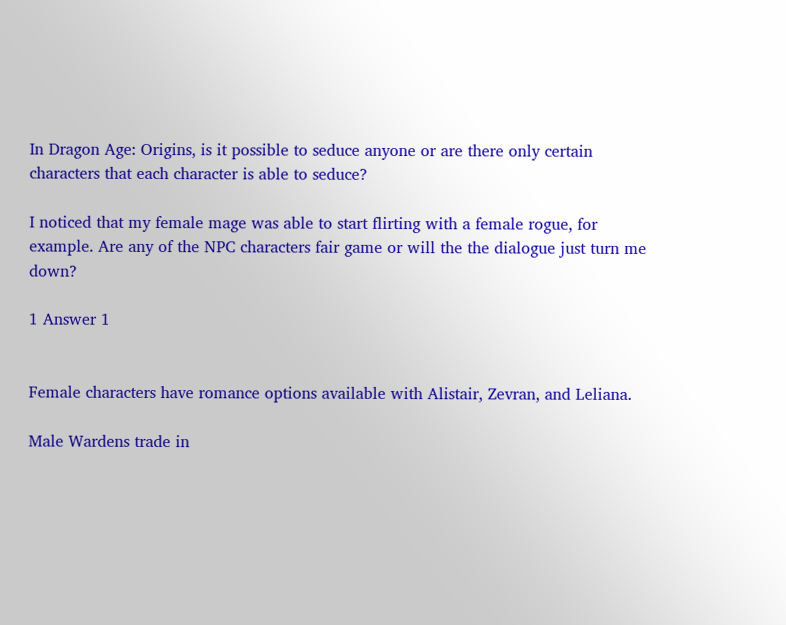In Dragon Age: Origins, is it possible to seduce anyone or are there only certain characters that each character is able to seduce?

I noticed that my female mage was able to start flirting with a female rogue, for example. Are any of the NPC characters fair game or will the the dialogue just turn me down?

1 Answer 1


Female characters have romance options available with Alistair, Zevran, and Leliana.

Male Wardens trade in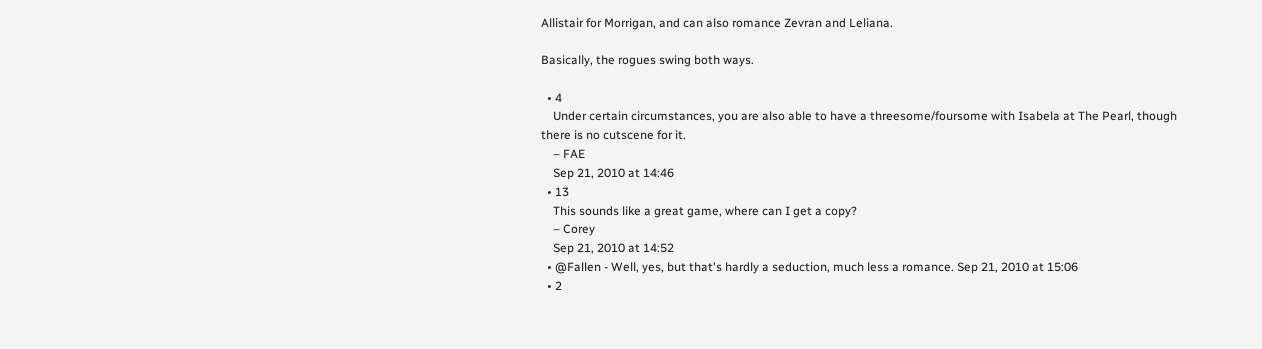Allistair for Morrigan, and can also romance Zevran and Leliana.

Basically, the rogues swing both ways.

  • 4
    Under certain circumstances, you are also able to have a threesome/foursome with Isabela at The Pearl, though there is no cutscene for it.
    – FAE
    Sep 21, 2010 at 14:46
  • 13
    This sounds like a great game, where can I get a copy?
    – Corey
    Sep 21, 2010 at 14:52
  • @Fallen - Well, yes, but that's hardly a seduction, much less a romance. Sep 21, 2010 at 15:06
  • 2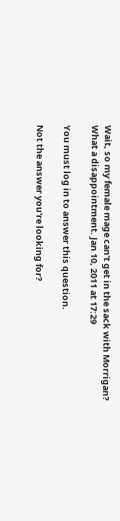Wait, so my female mage can't get in the sack with Morrigan? What a disappointment. Jan 10, 2011 at 17:29

You must log in to answer this question.

Not the answer you're looking for?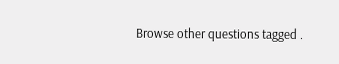Browse other questions tagged .